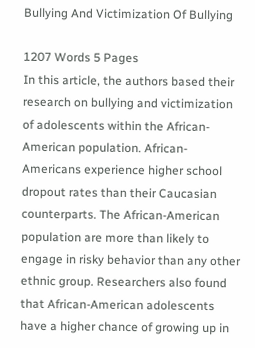Bullying And Victimization Of Bullying

1207 Words 5 Pages
In this article, the authors based their research on bullying and victimization of adolescents within the African-American population. African-Americans experience higher school dropout rates than their Caucasian counterparts. The African-American population are more than likely to engage in risky behavior than any other ethnic group. Researchers also found that African-American adolescents have a higher chance of growing up in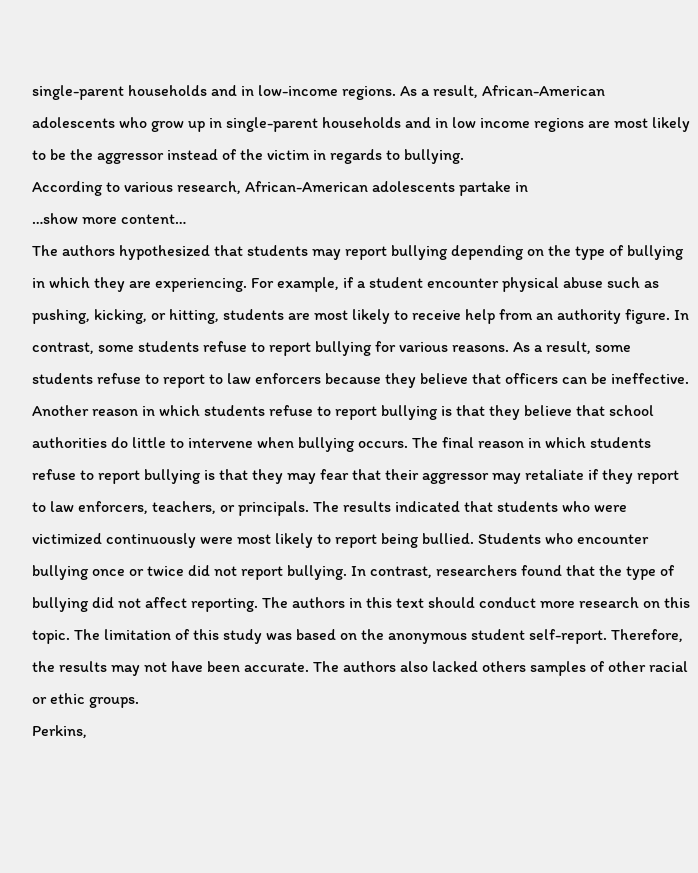single-parent households and in low-income regions. As a result, African-American adolescents who grow up in single-parent households and in low income regions are most likely to be the aggressor instead of the victim in regards to bullying.
According to various research, African-American adolescents partake in
…show more content…
The authors hypothesized that students may report bullying depending on the type of bullying in which they are experiencing. For example, if a student encounter physical abuse such as pushing, kicking, or hitting, students are most likely to receive help from an authority figure. In contrast, some students refuse to report bullying for various reasons. As a result, some students refuse to report to law enforcers because they believe that officers can be ineffective. Another reason in which students refuse to report bullying is that they believe that school authorities do little to intervene when bullying occurs. The final reason in which students refuse to report bullying is that they may fear that their aggressor may retaliate if they report to law enforcers, teachers, or principals. The results indicated that students who were victimized continuously were most likely to report being bullied. Students who encounter bullying once or twice did not report bullying. In contrast, researchers found that the type of bullying did not affect reporting. The authors in this text should conduct more research on this topic. The limitation of this study was based on the anonymous student self-report. Therefore, the results may not have been accurate. The authors also lacked others samples of other racial or ethic groups.
Perkins,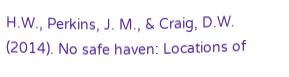H.W., Perkins, J. M., & Craig, D.W. (2014). No safe haven: Locations of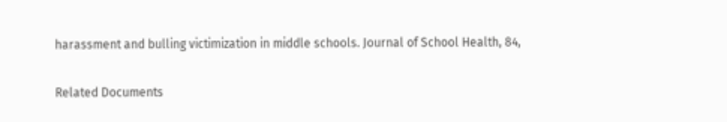harassment and bulling victimization in middle schools. Journal of School Health, 84,

Related Documents